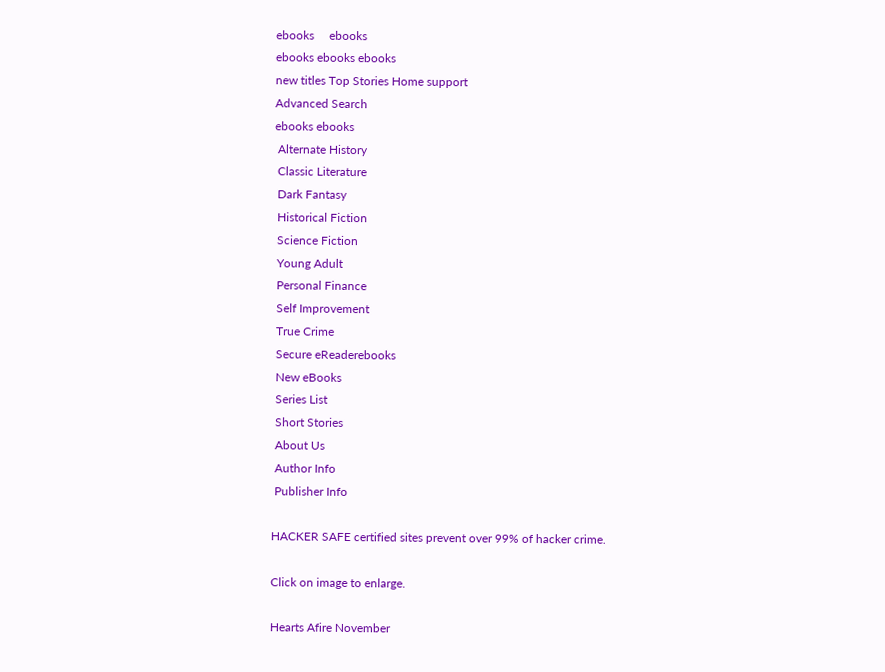ebooks     ebooks
ebooks ebooks ebooks
new titles Top Stories Home support
Advanced Search
ebooks ebooks
 Alternate History
 Classic Literature
 Dark Fantasy
 Historical Fiction
 Science Fiction
 Young Adult
 Personal Finance
 Self Improvement
 True Crime
 Secure eReaderebooks
 New eBooks
 Series List
 Short Stories
 About Us
 Author Info
 Publisher Info

HACKER SAFE certified sites prevent over 99% of hacker crime.

Click on image to enlarge.

Hearts Afire November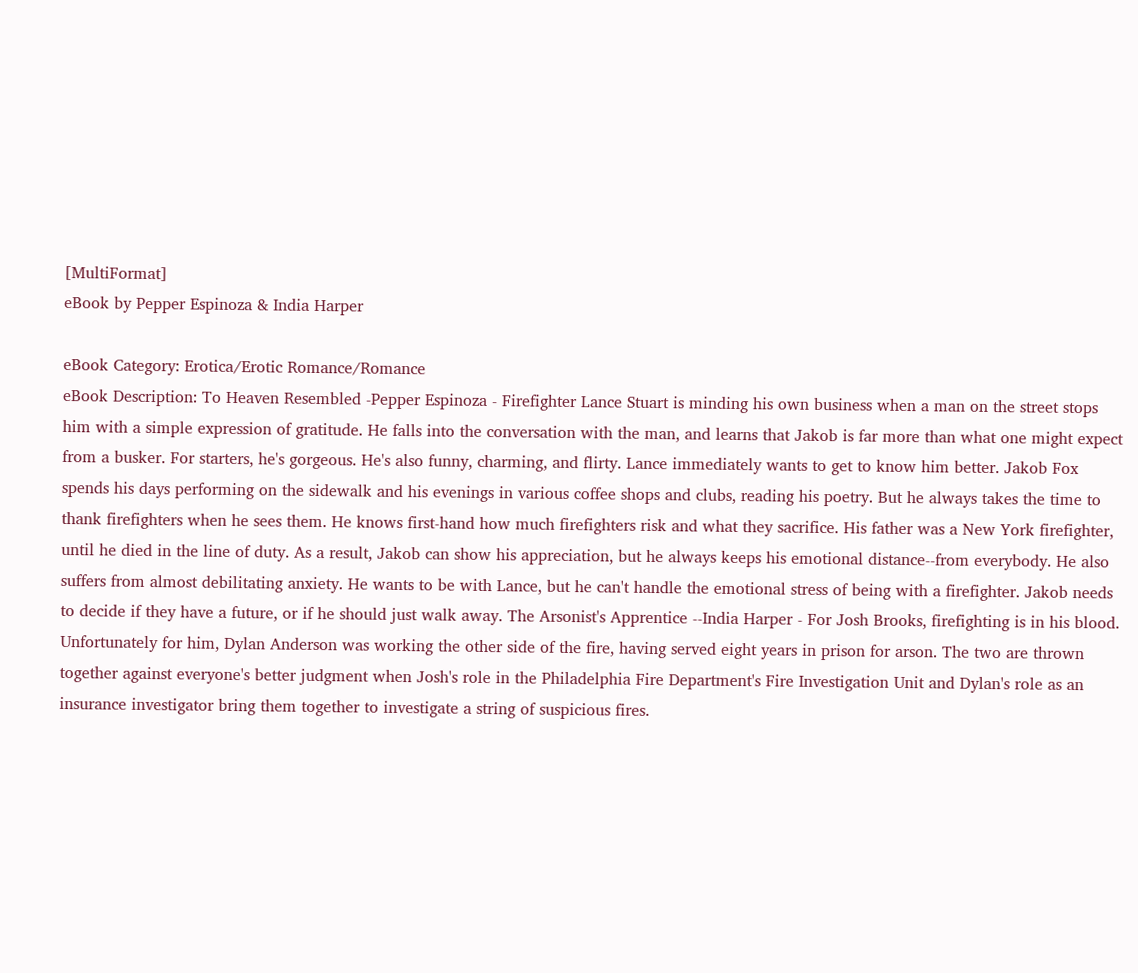[MultiFormat]
eBook by Pepper Espinoza & India Harper

eBook Category: Erotica/Erotic Romance/Romance
eBook Description: To Heaven Resembled -Pepper Espinoza - Firefighter Lance Stuart is minding his own business when a man on the street stops him with a simple expression of gratitude. He falls into the conversation with the man, and learns that Jakob is far more than what one might expect from a busker. For starters, he's gorgeous. He's also funny, charming, and flirty. Lance immediately wants to get to know him better. Jakob Fox spends his days performing on the sidewalk and his evenings in various coffee shops and clubs, reading his poetry. But he always takes the time to thank firefighters when he sees them. He knows first-hand how much firefighters risk and what they sacrifice. His father was a New York firefighter, until he died in the line of duty. As a result, Jakob can show his appreciation, but he always keeps his emotional distance--from everybody. He also suffers from almost debilitating anxiety. He wants to be with Lance, but he can't handle the emotional stress of being with a firefighter. Jakob needs to decide if they have a future, or if he should just walk away. The Arsonist's Apprentice --India Harper - For Josh Brooks, firefighting is in his blood. Unfortunately for him, Dylan Anderson was working the other side of the fire, having served eight years in prison for arson. The two are thrown together against everyone's better judgment when Josh's role in the Philadelphia Fire Department's Fire Investigation Unit and Dylan's role as an insurance investigator bring them together to investigate a string of suspicious fires.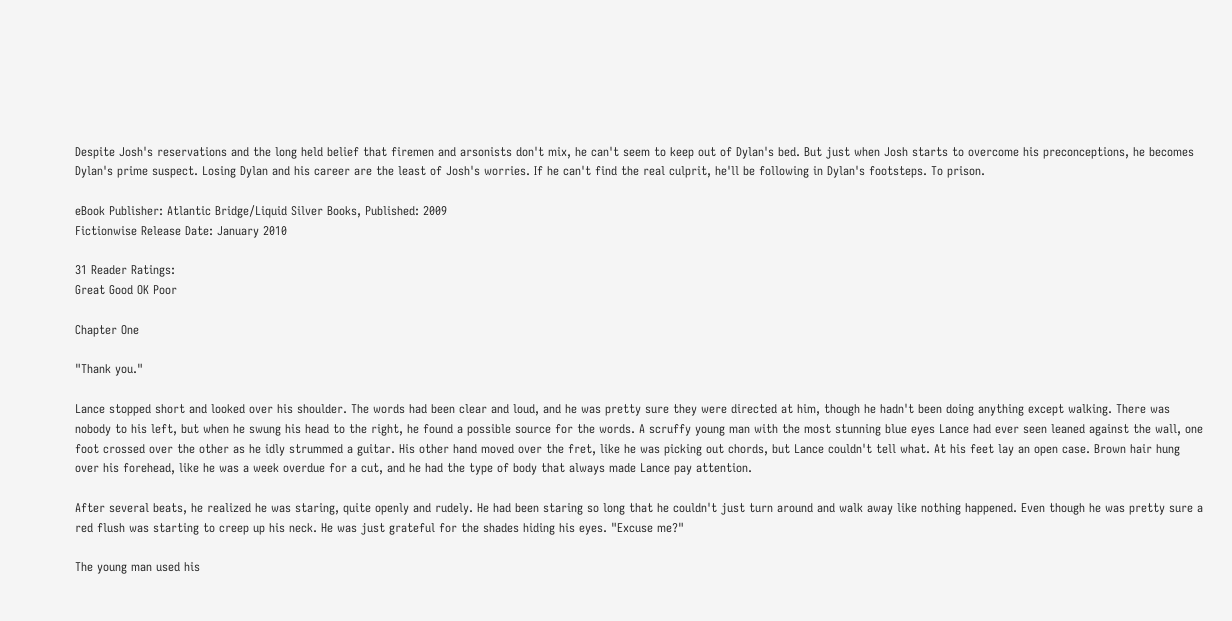Despite Josh's reservations and the long held belief that firemen and arsonists don't mix, he can't seem to keep out of Dylan's bed. But just when Josh starts to overcome his preconceptions, he becomes Dylan's prime suspect. Losing Dylan and his career are the least of Josh's worries. If he can't find the real culprit, he'll be following in Dylan's footsteps. To prison.

eBook Publisher: Atlantic Bridge/Liquid Silver Books, Published: 2009
Fictionwise Release Date: January 2010

31 Reader Ratings:
Great Good OK Poor

Chapter One

"Thank you."

Lance stopped short and looked over his shoulder. The words had been clear and loud, and he was pretty sure they were directed at him, though he hadn't been doing anything except walking. There was nobody to his left, but when he swung his head to the right, he found a possible source for the words. A scruffy young man with the most stunning blue eyes Lance had ever seen leaned against the wall, one foot crossed over the other as he idly strummed a guitar. His other hand moved over the fret, like he was picking out chords, but Lance couldn't tell what. At his feet lay an open case. Brown hair hung over his forehead, like he was a week overdue for a cut, and he had the type of body that always made Lance pay attention.

After several beats, he realized he was staring, quite openly and rudely. He had been staring so long that he couldn't just turn around and walk away like nothing happened. Even though he was pretty sure a red flush was starting to creep up his neck. He was just grateful for the shades hiding his eyes. "Excuse me?"

The young man used his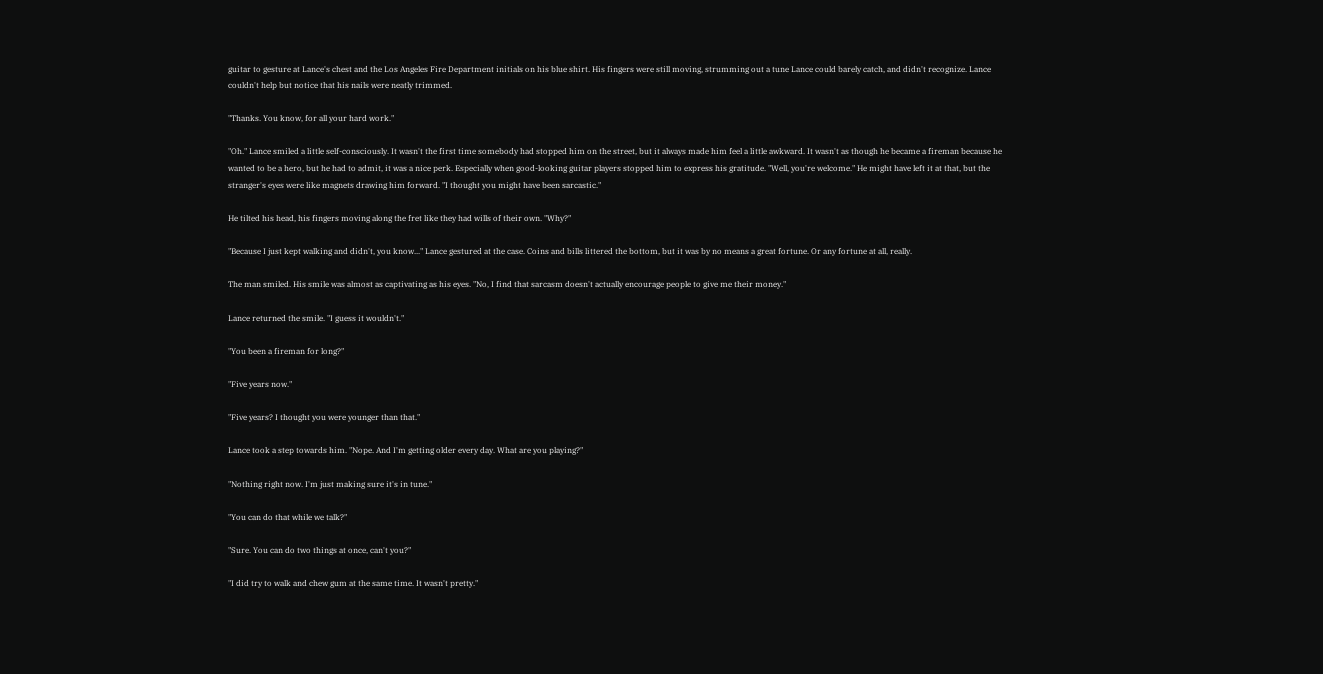guitar to gesture at Lance's chest and the Los Angeles Fire Department initials on his blue shirt. His fingers were still moving, strumming out a tune Lance could barely catch, and didn't recognize. Lance couldn't help but notice that his nails were neatly trimmed.

"Thanks. You know, for all your hard work."

"Oh." Lance smiled a little self-consciously. It wasn't the first time somebody had stopped him on the street, but it always made him feel a little awkward. It wasn't as though he became a fireman because he wanted to be a hero, but he had to admit, it was a nice perk. Especially when good-looking guitar players stopped him to express his gratitude. "Well, you're welcome." He might have left it at that, but the stranger's eyes were like magnets drawing him forward. "I thought you might have been sarcastic."

He tilted his head, his fingers moving along the fret like they had wills of their own. "Why?"

"Because I just kept walking and didn't, you know..." Lance gestured at the case. Coins and bills littered the bottom, but it was by no means a great fortune. Or any fortune at all, really.

The man smiled. His smile was almost as captivating as his eyes. "No, I find that sarcasm doesn't actually encourage people to give me their money."

Lance returned the smile. "I guess it wouldn't."

"You been a fireman for long?"

"Five years now."

"Five years? I thought you were younger than that."

Lance took a step towards him. "Nope. And I'm getting older every day. What are you playing?"

"Nothing right now. I'm just making sure it's in tune."

"You can do that while we talk?"

"Sure. You can do two things at once, can't you?"

"I did try to walk and chew gum at the same time. It wasn't pretty."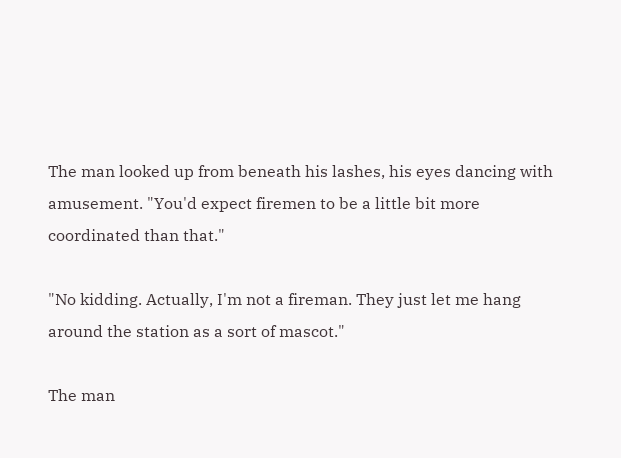The man looked up from beneath his lashes, his eyes dancing with amusement. "You'd expect firemen to be a little bit more coordinated than that."

"No kidding. Actually, I'm not a fireman. They just let me hang around the station as a sort of mascot."

The man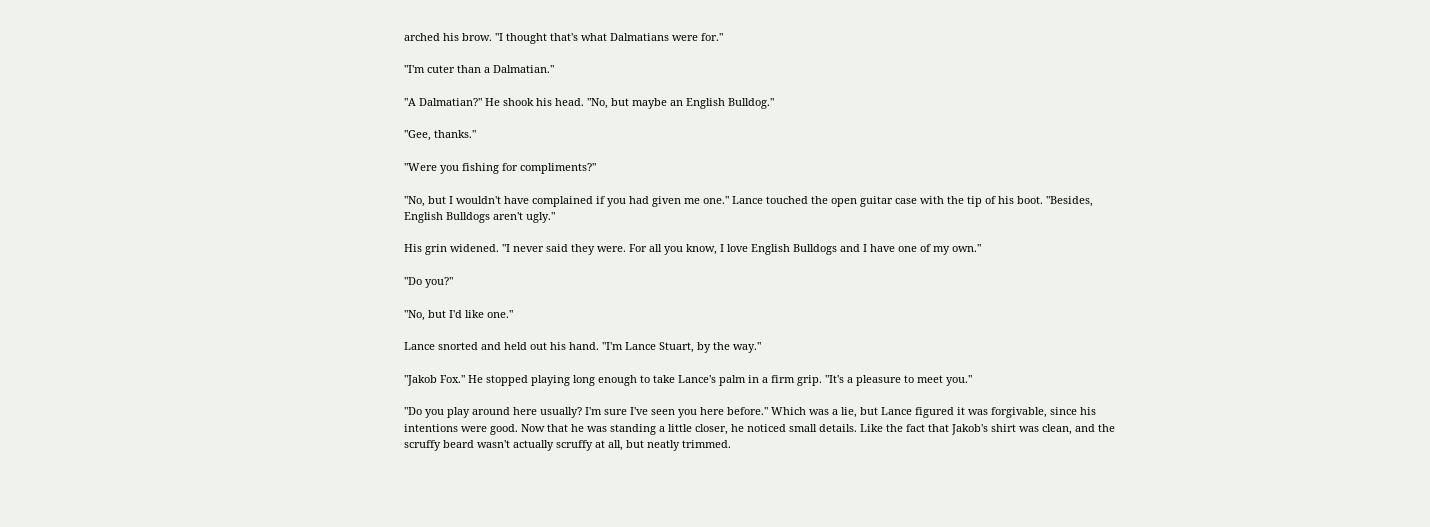arched his brow. "I thought that's what Dalmatians were for."

"I'm cuter than a Dalmatian."

"A Dalmatian?" He shook his head. "No, but maybe an English Bulldog."

"Gee, thanks."

"Were you fishing for compliments?"

"No, but I wouldn't have complained if you had given me one." Lance touched the open guitar case with the tip of his boot. "Besides, English Bulldogs aren't ugly."

His grin widened. "I never said they were. For all you know, I love English Bulldogs and I have one of my own."

"Do you?"

"No, but I'd like one."

Lance snorted and held out his hand. "I'm Lance Stuart, by the way."

"Jakob Fox." He stopped playing long enough to take Lance's palm in a firm grip. "It's a pleasure to meet you."

"Do you play around here usually? I'm sure I've seen you here before." Which was a lie, but Lance figured it was forgivable, since his intentions were good. Now that he was standing a little closer, he noticed small details. Like the fact that Jakob's shirt was clean, and the scruffy beard wasn't actually scruffy at all, but neatly trimmed.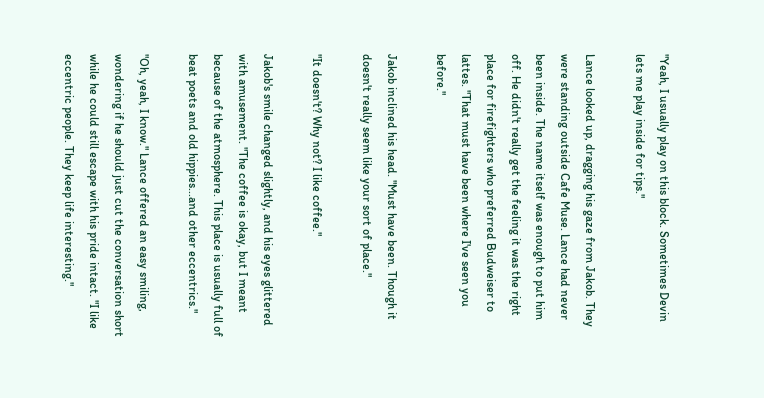"Yeah, I usually play on this block. Sometimes Devin lets me play inside for tips."

Lance looked up, dragging his gaze from Jakob. They were standing outside Cafe Muse. Lance had never been inside. The name itself was enough to put him off. He didn't really get the feeling it was the right place for firefighters who preferred Budweiser to lattes. "That must have been where I've seen you before."

Jakob inclined his head. "Must have been. Though it doesn't really seem like your sort of place."

"It doesn't? Why not? I like coffee."

Jakob's smile changed slightly, and his eyes glittered with amusement. "The coffee is okay, but I meant because of the atmosphere. This place is usually full of beat poets and old hippies...and other eccentrics."

"Oh, yeah, I know." Lance offered an easy smiling, wondering if he should just cut the conversation short while he could still escape with his pride intact. "I like eccentric people. They keep life interesting."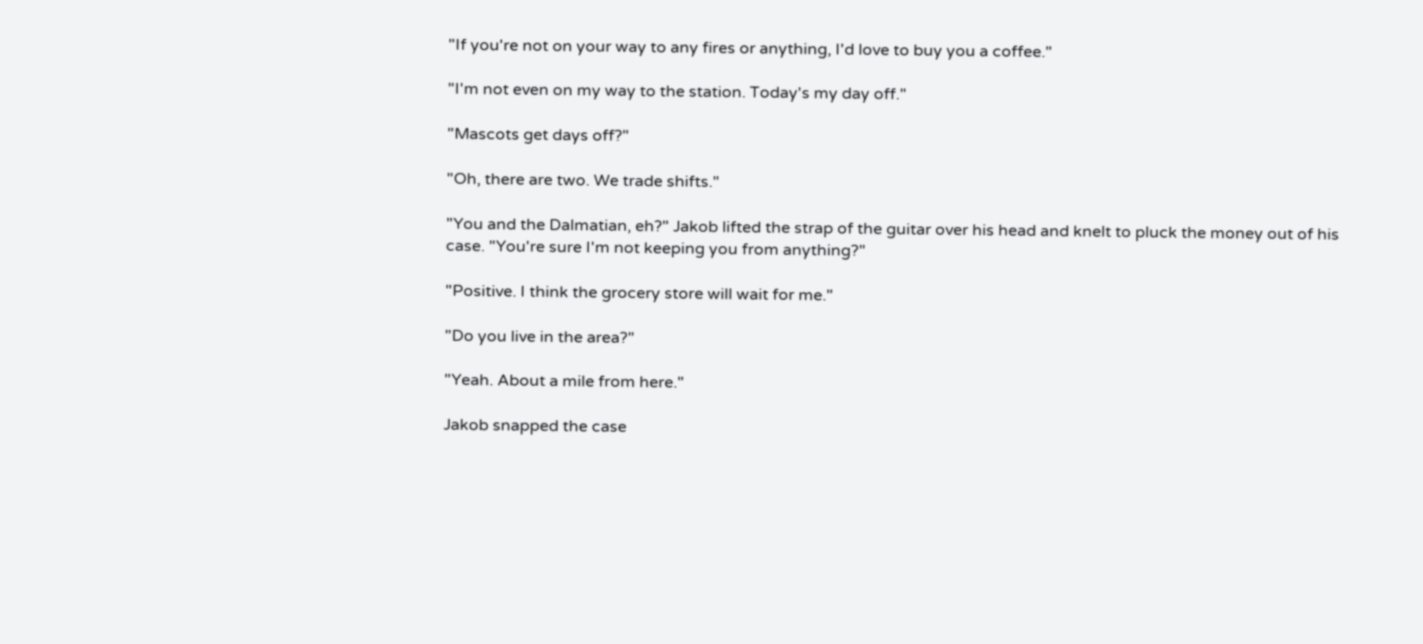"If you're not on your way to any fires or anything, I'd love to buy you a coffee."

"I'm not even on my way to the station. Today's my day off."

"Mascots get days off?"

"Oh, there are two. We trade shifts."

"You and the Dalmatian, eh?" Jakob lifted the strap of the guitar over his head and knelt to pluck the money out of his case. "You're sure I'm not keeping you from anything?"

"Positive. I think the grocery store will wait for me."

"Do you live in the area?"

"Yeah. About a mile from here."

Jakob snapped the case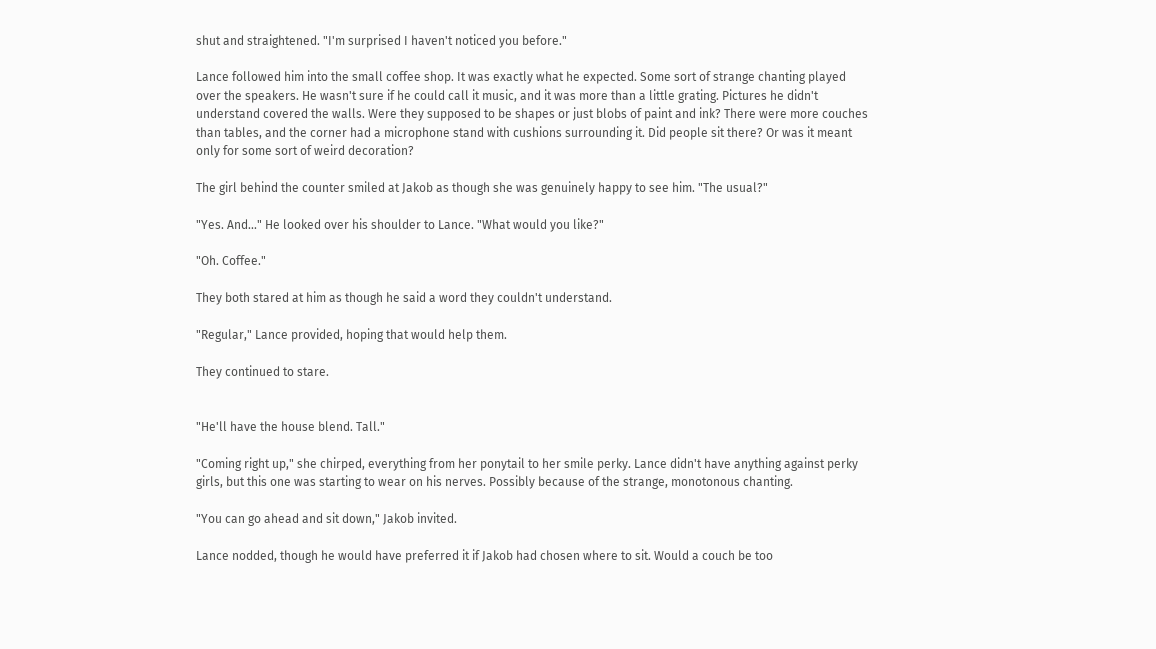shut and straightened. "I'm surprised I haven't noticed you before."

Lance followed him into the small coffee shop. It was exactly what he expected. Some sort of strange chanting played over the speakers. He wasn't sure if he could call it music, and it was more than a little grating. Pictures he didn't understand covered the walls. Were they supposed to be shapes or just blobs of paint and ink? There were more couches than tables, and the corner had a microphone stand with cushions surrounding it. Did people sit there? Or was it meant only for some sort of weird decoration?

The girl behind the counter smiled at Jakob as though she was genuinely happy to see him. "The usual?"

"Yes. And..." He looked over his shoulder to Lance. "What would you like?"

"Oh. Coffee."

They both stared at him as though he said a word they couldn't understand.

"Regular," Lance provided, hoping that would help them.

They continued to stare.


"He'll have the house blend. Tall."

"Coming right up," she chirped, everything from her ponytail to her smile perky. Lance didn't have anything against perky girls, but this one was starting to wear on his nerves. Possibly because of the strange, monotonous chanting.

"You can go ahead and sit down," Jakob invited.

Lance nodded, though he would have preferred it if Jakob had chosen where to sit. Would a couch be too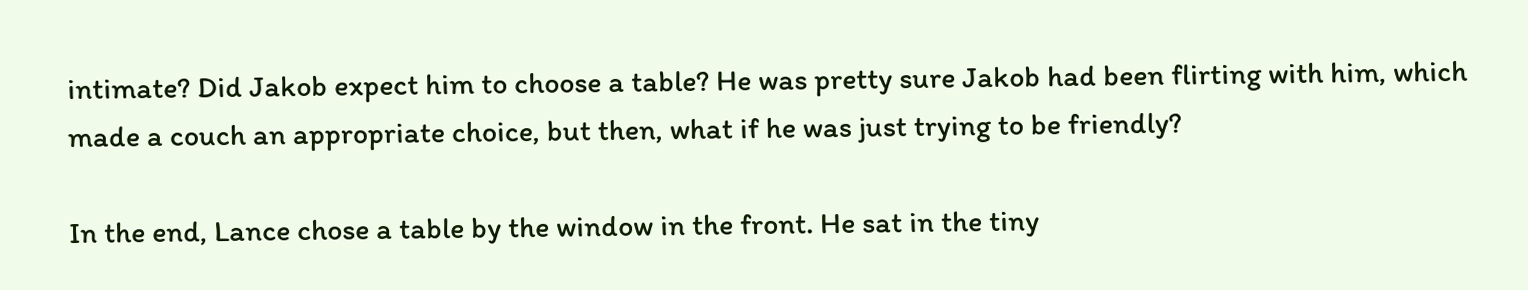intimate? Did Jakob expect him to choose a table? He was pretty sure Jakob had been flirting with him, which made a couch an appropriate choice, but then, what if he was just trying to be friendly?

In the end, Lance chose a table by the window in the front. He sat in the tiny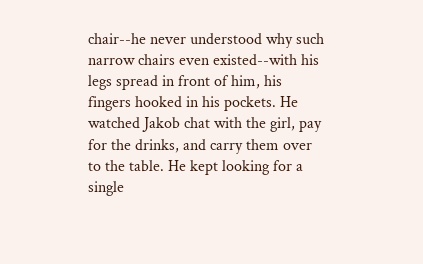chair--he never understood why such narrow chairs even existed--with his legs spread in front of him, his fingers hooked in his pockets. He watched Jakob chat with the girl, pay for the drinks, and carry them over to the table. He kept looking for a single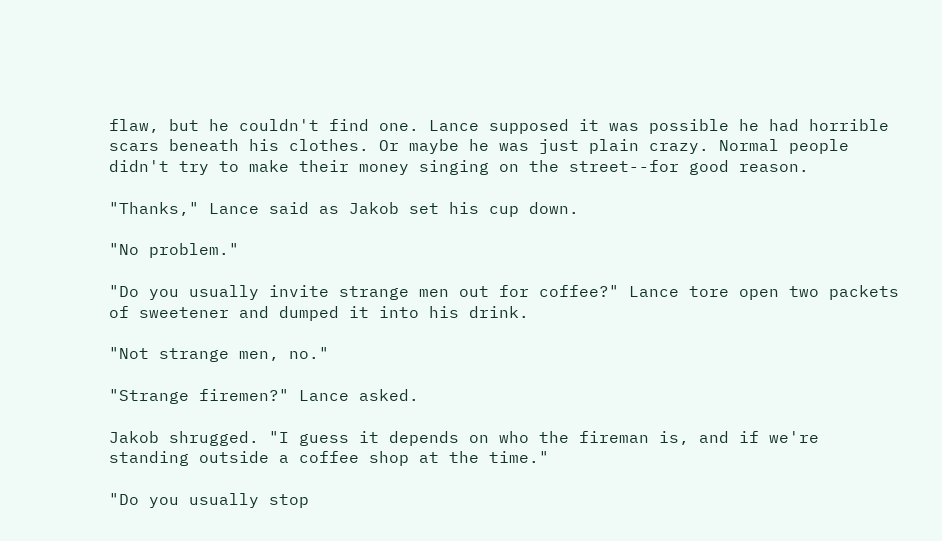flaw, but he couldn't find one. Lance supposed it was possible he had horrible scars beneath his clothes. Or maybe he was just plain crazy. Normal people didn't try to make their money singing on the street--for good reason.

"Thanks," Lance said as Jakob set his cup down.

"No problem."

"Do you usually invite strange men out for coffee?" Lance tore open two packets of sweetener and dumped it into his drink.

"Not strange men, no."

"Strange firemen?" Lance asked.

Jakob shrugged. "I guess it depends on who the fireman is, and if we're standing outside a coffee shop at the time."

"Do you usually stop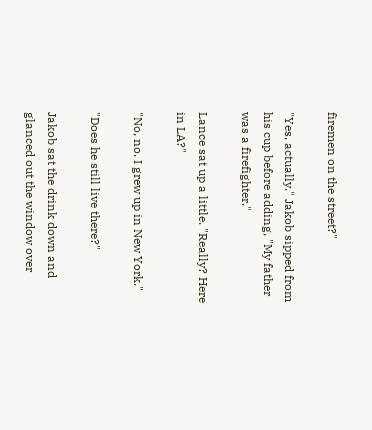firemen on the street?"

"Yes, actually." Jakob sipped from his cup before adding, "My father was a firefighter."

Lance sat up a little. "Really? Here in LA?"

"No, no. I grew up in New York."

"Does he still live there?"

Jakob sat the drink down and glanced out the window over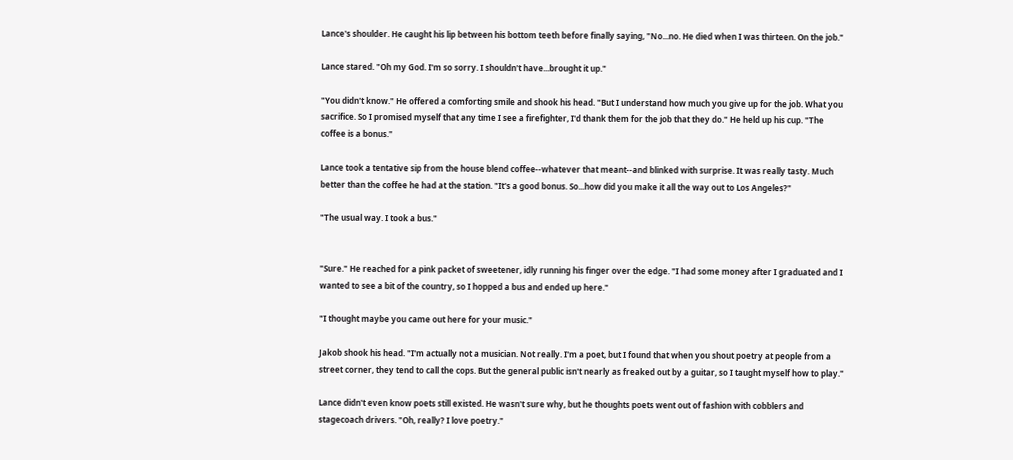Lance's shoulder. He caught his lip between his bottom teeth before finally saying, "No...no. He died when I was thirteen. On the job."

Lance stared. "Oh my God. I'm so sorry. I shouldn't have...brought it up."

"You didn't know." He offered a comforting smile and shook his head. "But I understand how much you give up for the job. What you sacrifice. So I promised myself that any time I see a firefighter, I'd thank them for the job that they do." He held up his cup. "The coffee is a bonus."

Lance took a tentative sip from the house blend coffee--whatever that meant--and blinked with surprise. It was really tasty. Much better than the coffee he had at the station. "It's a good bonus. So...how did you make it all the way out to Los Angeles?"

"The usual way. I took a bus."


"Sure." He reached for a pink packet of sweetener, idly running his finger over the edge. "I had some money after I graduated and I wanted to see a bit of the country, so I hopped a bus and ended up here."

"I thought maybe you came out here for your music."

Jakob shook his head. "I'm actually not a musician. Not really. I'm a poet, but I found that when you shout poetry at people from a street corner, they tend to call the cops. But the general public isn't nearly as freaked out by a guitar, so I taught myself how to play."

Lance didn't even know poets still existed. He wasn't sure why, but he thoughts poets went out of fashion with cobblers and stagecoach drivers. "Oh, really? I love poetry."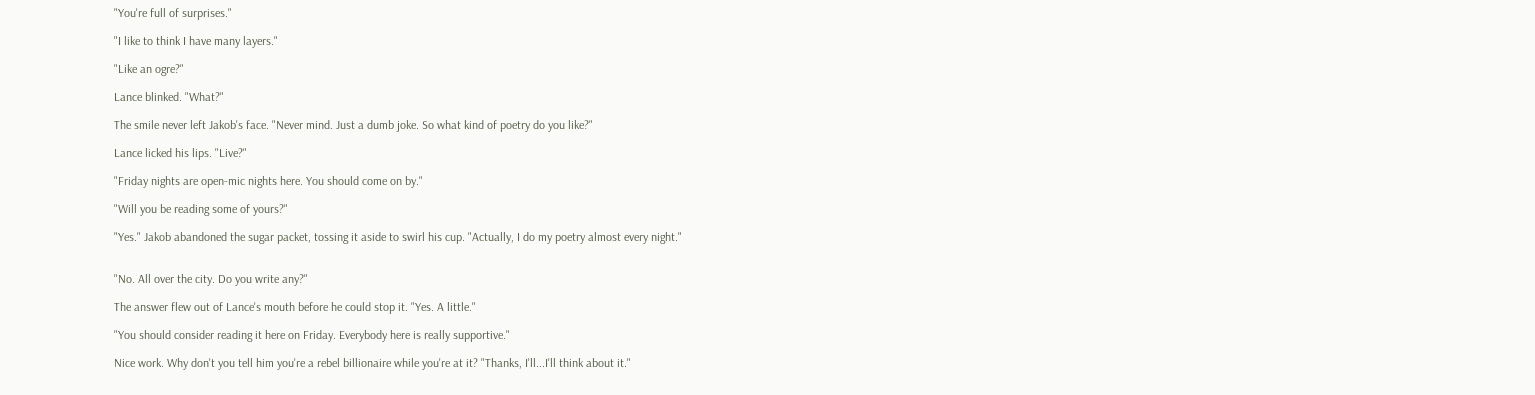"You're full of surprises."

"I like to think I have many layers."

"Like an ogre?"

Lance blinked. "What?"

The smile never left Jakob's face. "Never mind. Just a dumb joke. So what kind of poetry do you like?"

Lance licked his lips. "Live?"

"Friday nights are open-mic nights here. You should come on by."

"Will you be reading some of yours?"

"Yes." Jakob abandoned the sugar packet, tossing it aside to swirl his cup. "Actually, I do my poetry almost every night."


"No. All over the city. Do you write any?"

The answer flew out of Lance's mouth before he could stop it. "Yes. A little."

"You should consider reading it here on Friday. Everybody here is really supportive."

Nice work. Why don't you tell him you're a rebel billionaire while you're at it? "Thanks, I'll...I'll think about it."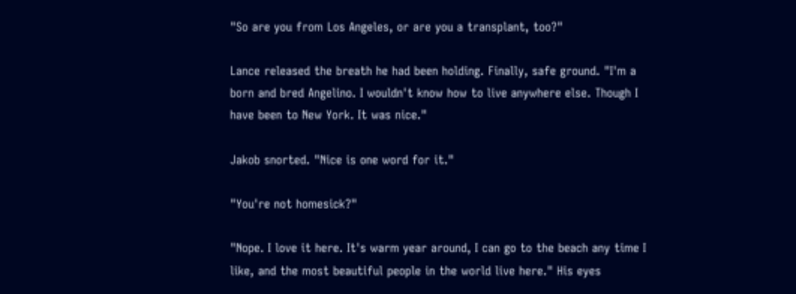"So are you from Los Angeles, or are you a transplant, too?"

Lance released the breath he had been holding. Finally, safe ground. "I'm a born and bred Angelino. I wouldn't know how to live anywhere else. Though I have been to New York. It was nice."

Jakob snorted. "Nice is one word for it."

"You're not homesick?"

"Nope. I love it here. It's warm year around, I can go to the beach any time I like, and the most beautiful people in the world live here." His eyes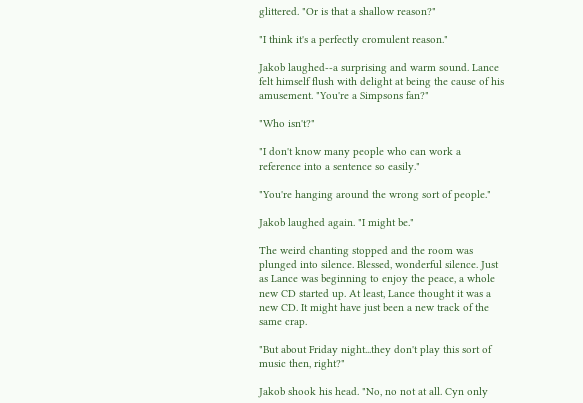glittered. "Or is that a shallow reason?"

"I think it's a perfectly cromulent reason."

Jakob laughed--a surprising and warm sound. Lance felt himself flush with delight at being the cause of his amusement. "You're a Simpsons fan?"

"Who isn't?"

"I don't know many people who can work a reference into a sentence so easily."

"You're hanging around the wrong sort of people."

Jakob laughed again. "I might be."

The weird chanting stopped and the room was plunged into silence. Blessed, wonderful silence. Just as Lance was beginning to enjoy the peace, a whole new CD started up. At least, Lance thought it was a new CD. It might have just been a new track of the same crap.

"But about Friday night...they don't play this sort of music then, right?"

Jakob shook his head. "No, no not at all. Cyn only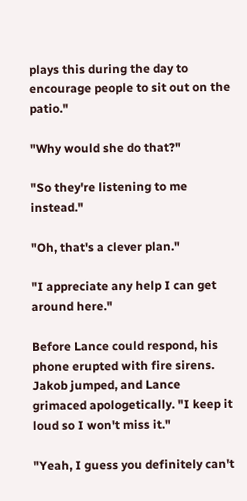plays this during the day to encourage people to sit out on the patio."

"Why would she do that?"

"So they're listening to me instead."

"Oh, that's a clever plan."

"I appreciate any help I can get around here."

Before Lance could respond, his phone erupted with fire sirens. Jakob jumped, and Lance grimaced apologetically. "I keep it loud so I won't miss it."

"Yeah, I guess you definitely can't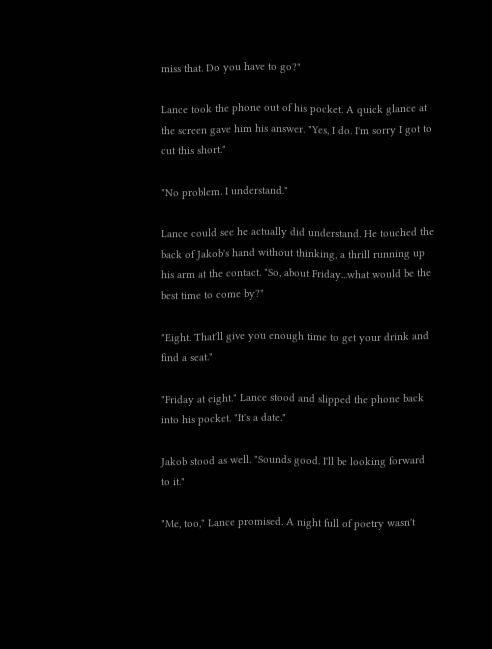miss that. Do you have to go?"

Lance took the phone out of his pocket. A quick glance at the screen gave him his answer. "Yes, I do. I'm sorry I got to cut this short."

"No problem. I understand."

Lance could see he actually did understand. He touched the back of Jakob's hand without thinking, a thrill running up his arm at the contact. "So, about Friday...what would be the best time to come by?"

"Eight. That'll give you enough time to get your drink and find a seat."

"Friday at eight." Lance stood and slipped the phone back into his pocket. "It's a date."

Jakob stood as well. "Sounds good. I'll be looking forward to it."

"Me, too," Lance promised. A night full of poetry wasn't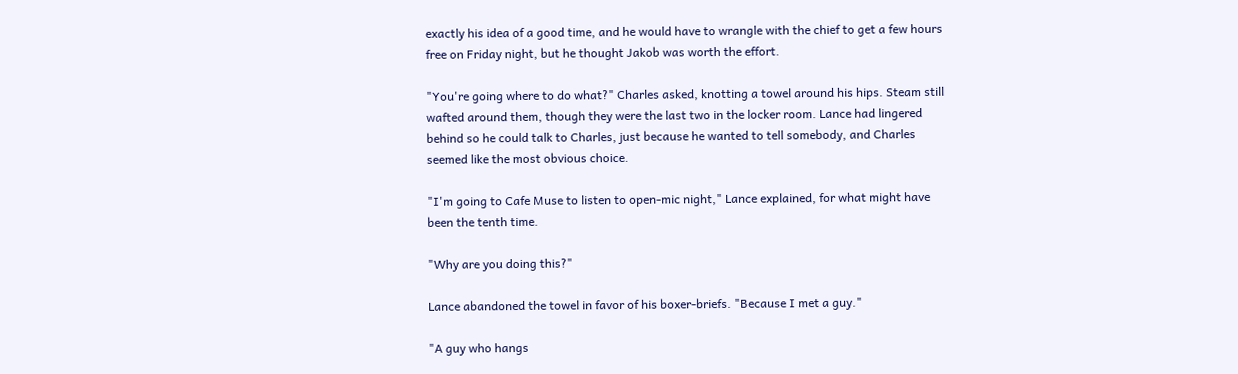exactly his idea of a good time, and he would have to wrangle with the chief to get a few hours free on Friday night, but he thought Jakob was worth the effort.

"You're going where to do what?" Charles asked, knotting a towel around his hips. Steam still wafted around them, though they were the last two in the locker room. Lance had lingered behind so he could talk to Charles, just because he wanted to tell somebody, and Charles seemed like the most obvious choice.

"I'm going to Cafe Muse to listen to open-mic night," Lance explained, for what might have been the tenth time.

"Why are you doing this?"

Lance abandoned the towel in favor of his boxer-briefs. "Because I met a guy."

"A guy who hangs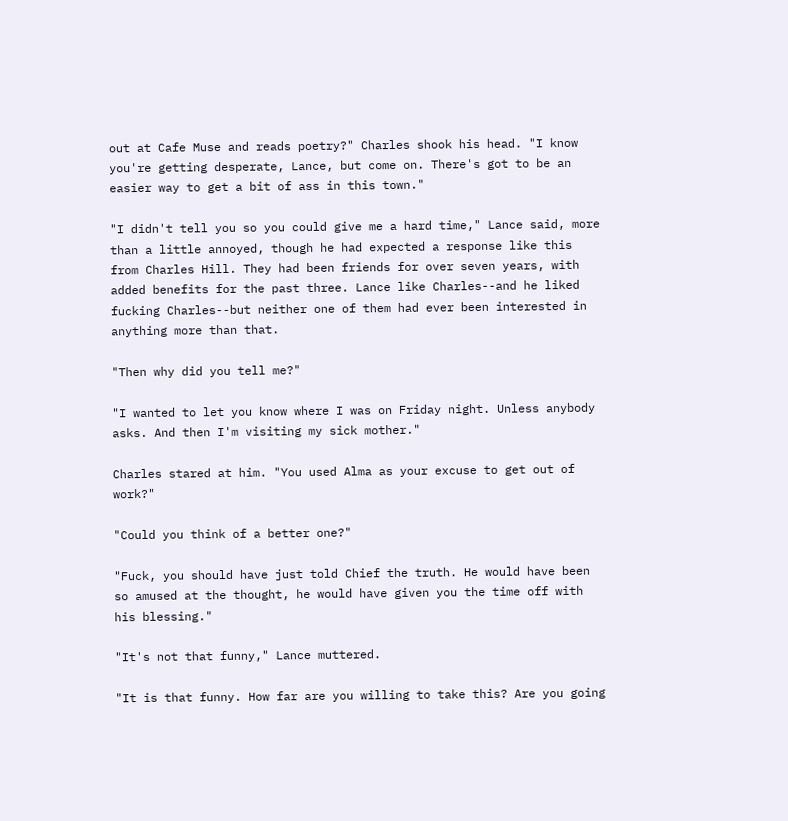out at Cafe Muse and reads poetry?" Charles shook his head. "I know you're getting desperate, Lance, but come on. There's got to be an easier way to get a bit of ass in this town."

"I didn't tell you so you could give me a hard time," Lance said, more than a little annoyed, though he had expected a response like this from Charles Hill. They had been friends for over seven years, with added benefits for the past three. Lance like Charles--and he liked fucking Charles--but neither one of them had ever been interested in anything more than that.

"Then why did you tell me?"

"I wanted to let you know where I was on Friday night. Unless anybody asks. And then I'm visiting my sick mother."

Charles stared at him. "You used Alma as your excuse to get out of work?"

"Could you think of a better one?"

"Fuck, you should have just told Chief the truth. He would have been so amused at the thought, he would have given you the time off with his blessing."

"It's not that funny," Lance muttered.

"It is that funny. How far are you willing to take this? Are you going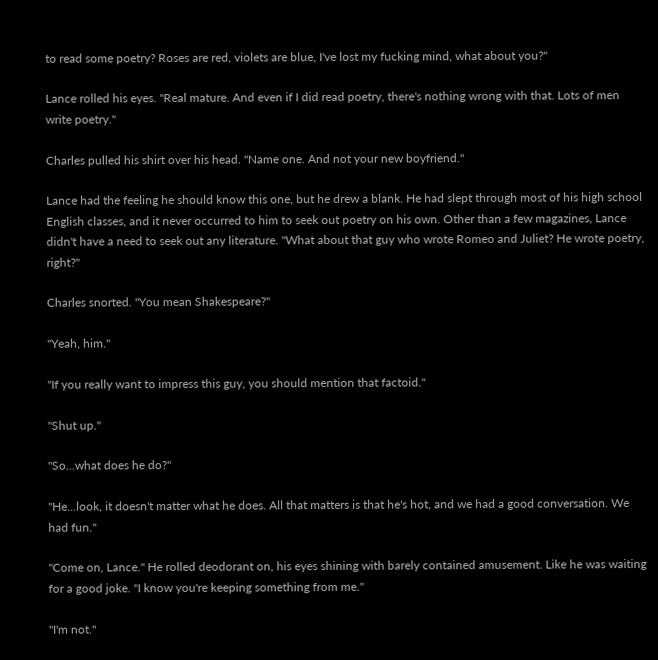to read some poetry? Roses are red, violets are blue, I've lost my fucking mind, what about you?"

Lance rolled his eyes. "Real mature. And even if I did read poetry, there's nothing wrong with that. Lots of men write poetry."

Charles pulled his shirt over his head. "Name one. And not your new boyfriend."

Lance had the feeling he should know this one, but he drew a blank. He had slept through most of his high school English classes, and it never occurred to him to seek out poetry on his own. Other than a few magazines, Lance didn't have a need to seek out any literature. "What about that guy who wrote Romeo and Juliet? He wrote poetry, right?"

Charles snorted. "You mean Shakespeare?"

"Yeah, him."

"If you really want to impress this guy, you should mention that factoid."

"Shut up."

"So...what does he do?"

"He...look, it doesn't matter what he does. All that matters is that he's hot, and we had a good conversation. We had fun."

"Come on, Lance." He rolled deodorant on, his eyes shining with barely contained amusement. Like he was waiting for a good joke. "I know you're keeping something from me."

"I'm not."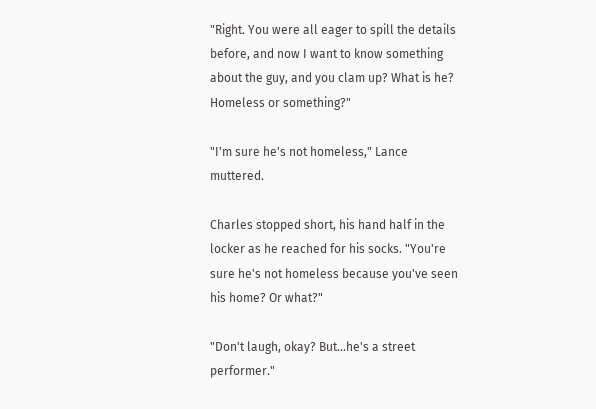"Right. You were all eager to spill the details before, and now I want to know something about the guy, and you clam up? What is he? Homeless or something?"

"I'm sure he's not homeless," Lance muttered.

Charles stopped short, his hand half in the locker as he reached for his socks. "You're sure he's not homeless because you've seen his home? Or what?"

"Don't laugh, okay? But...he's a street performer."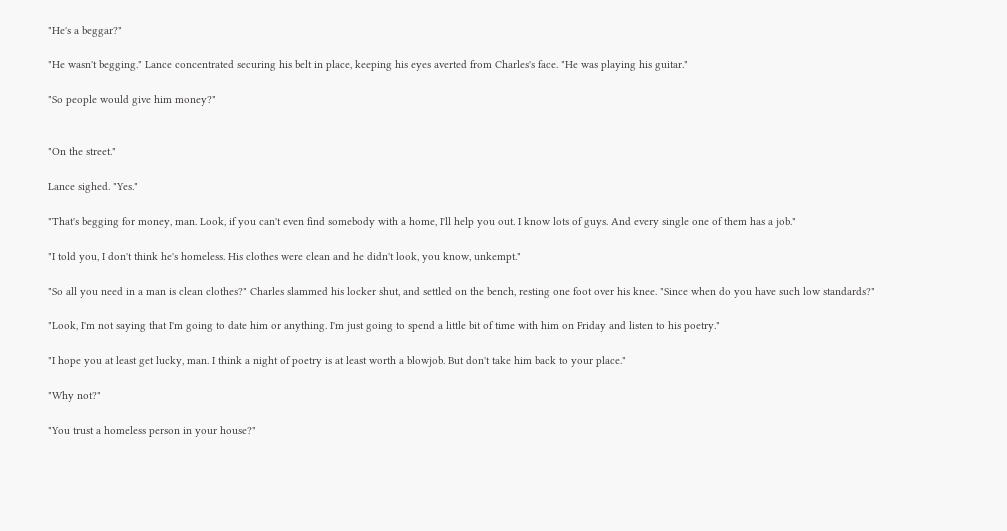"He's a beggar?"

"He wasn't begging." Lance concentrated securing his belt in place, keeping his eyes averted from Charles's face. "He was playing his guitar."

"So people would give him money?"


"On the street."

Lance sighed. "Yes."

"That's begging for money, man. Look, if you can't even find somebody with a home, I'll help you out. I know lots of guys. And every single one of them has a job."

"I told you, I don't think he's homeless. His clothes were clean and he didn't look, you know, unkempt."

"So all you need in a man is clean clothes?" Charles slammed his locker shut, and settled on the bench, resting one foot over his knee. "Since when do you have such low standards?"

"Look, I'm not saying that I'm going to date him or anything. I'm just going to spend a little bit of time with him on Friday and listen to his poetry."

"I hope you at least get lucky, man. I think a night of poetry is at least worth a blowjob. But don't take him back to your place."

"Why not?"

"You trust a homeless person in your house?"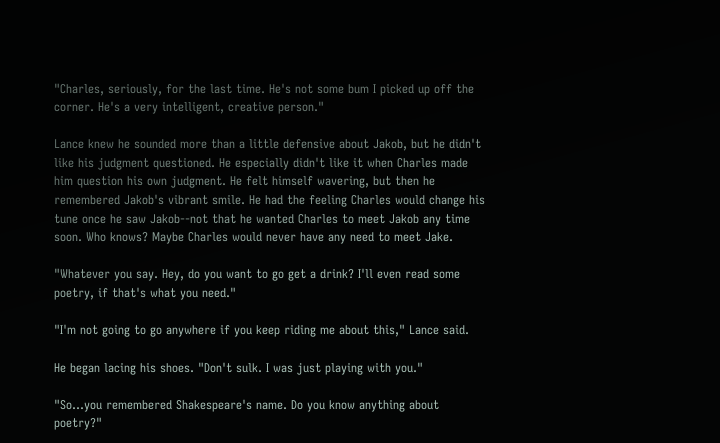"Charles, seriously, for the last time. He's not some bum I picked up off the corner. He's a very intelligent, creative person."

Lance knew he sounded more than a little defensive about Jakob, but he didn't like his judgment questioned. He especially didn't like it when Charles made him question his own judgment. He felt himself wavering, but then he remembered Jakob's vibrant smile. He had the feeling Charles would change his tune once he saw Jakob--not that he wanted Charles to meet Jakob any time soon. Who knows? Maybe Charles would never have any need to meet Jake.

"Whatever you say. Hey, do you want to go get a drink? I'll even read some poetry, if that's what you need."

"I'm not going to go anywhere if you keep riding me about this," Lance said.

He began lacing his shoes. "Don't sulk. I was just playing with you."

"So...you remembered Shakespeare's name. Do you know anything about poetry?"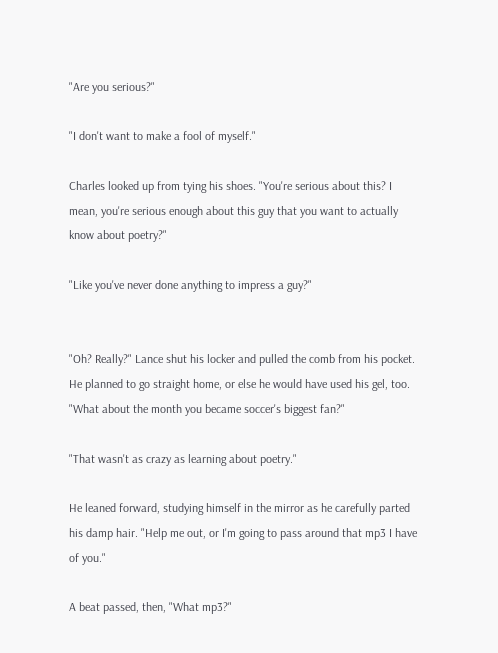"Are you serious?"

"I don't want to make a fool of myself."

Charles looked up from tying his shoes. "You're serious about this? I mean, you're serious enough about this guy that you want to actually know about poetry?"

"Like you've never done anything to impress a guy?"


"Oh? Really?" Lance shut his locker and pulled the comb from his pocket. He planned to go straight home, or else he would have used his gel, too. "What about the month you became soccer's biggest fan?"

"That wasn't as crazy as learning about poetry."

He leaned forward, studying himself in the mirror as he carefully parted his damp hair. "Help me out, or I'm going to pass around that mp3 I have of you."

A beat passed, then, "What mp3?"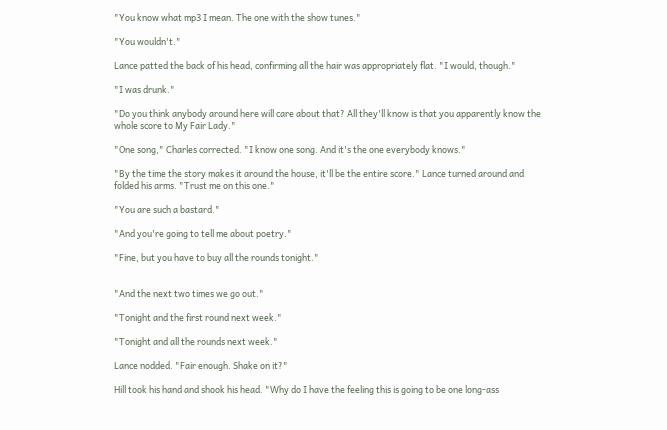"You know what mp3 I mean. The one with the show tunes."

"You wouldn't."

Lance patted the back of his head, confirming all the hair was appropriately flat. "I would, though."

"I was drunk."

"Do you think anybody around here will care about that? All they'll know is that you apparently know the whole score to My Fair Lady."

"One song," Charles corrected. "I know one song. And it's the one everybody knows."

"By the time the story makes it around the house, it'll be the entire score." Lance turned around and folded his arms. "Trust me on this one."

"You are such a bastard."

"And you're going to tell me about poetry."

"Fine, but you have to buy all the rounds tonight."


"And the next two times we go out."

"Tonight and the first round next week."

"Tonight and all the rounds next week."

Lance nodded. "Fair enough. Shake on it?"

Hill took his hand and shook his head. "Why do I have the feeling this is going to be one long-ass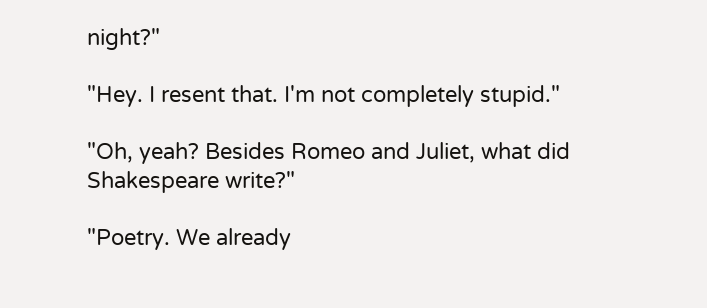night?"

"Hey. I resent that. I'm not completely stupid."

"Oh, yeah? Besides Romeo and Juliet, what did Shakespeare write?"

"Poetry. We already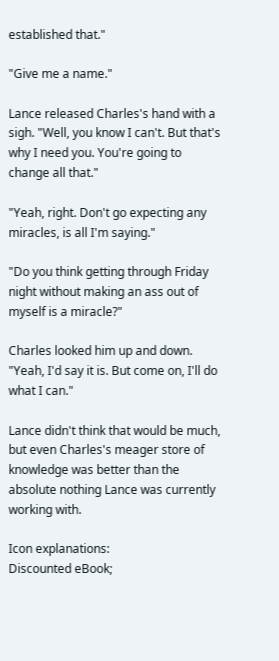established that."

"Give me a name."

Lance released Charles's hand with a sigh. "Well, you know I can't. But that's why I need you. You're going to change all that."

"Yeah, right. Don't go expecting any miracles, is all I'm saying."

"Do you think getting through Friday night without making an ass out of myself is a miracle?"

Charles looked him up and down. "Yeah, I'd say it is. But come on, I'll do what I can."

Lance didn't think that would be much, but even Charles's meager store of knowledge was better than the absolute nothing Lance was currently working with.

Icon explanations:
Discounted eBook;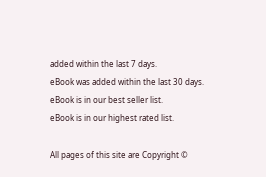added within the last 7 days.
eBook was added within the last 30 days.
eBook is in our best seller list.
eBook is in our highest rated list.

All pages of this site are Copyright ©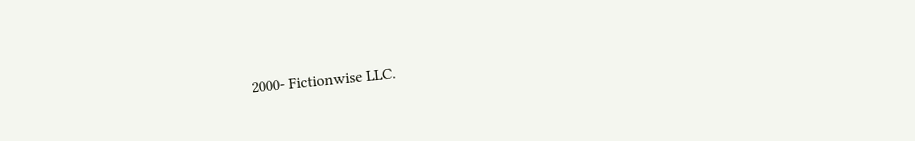2000- Fictionwise LLC.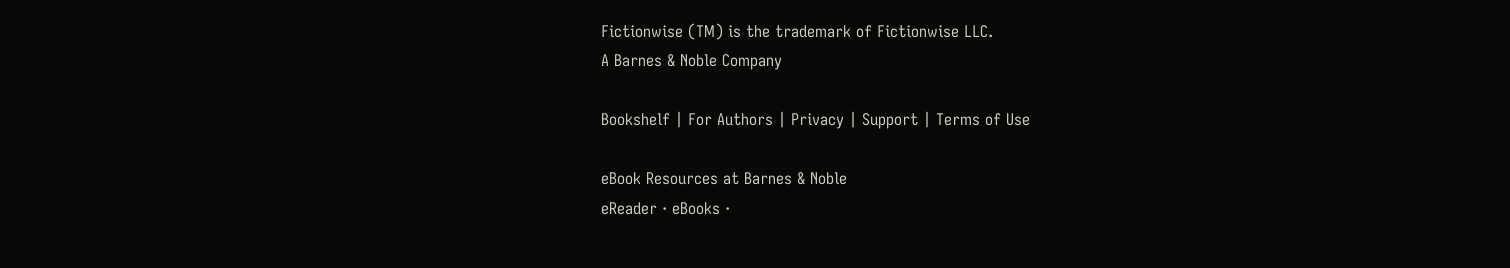Fictionwise (TM) is the trademark of Fictionwise LLC.
A Barnes & Noble Company

Bookshelf | For Authors | Privacy | Support | Terms of Use

eBook Resources at Barnes & Noble
eReader · eBooks ·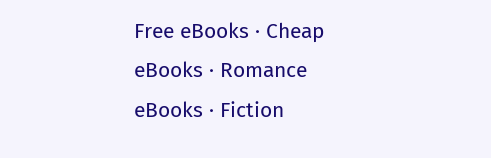Free eBooks · Cheap eBooks · Romance eBooks · Fiction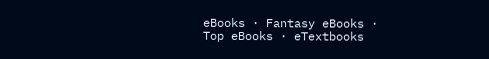eBooks · Fantasy eBooks · Top eBooks · eTextbooks